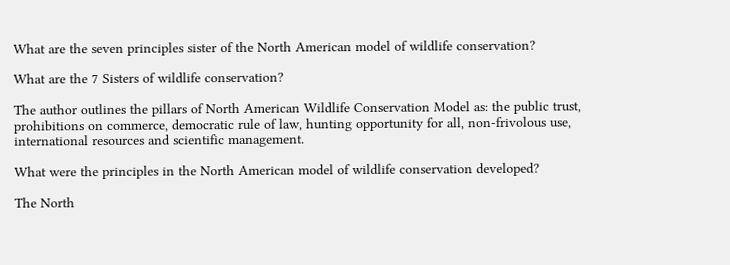What are the seven principles sister of the North American model of wildlife conservation?

What are the 7 Sisters of wildlife conservation?

The author outlines the pillars of North American Wildlife Conservation Model as: the public trust, prohibitions on commerce, democratic rule of law, hunting opportunity for all, non-frivolous use, international resources and scientific management.

What were the principles in the North American model of wildlife conservation developed?

The North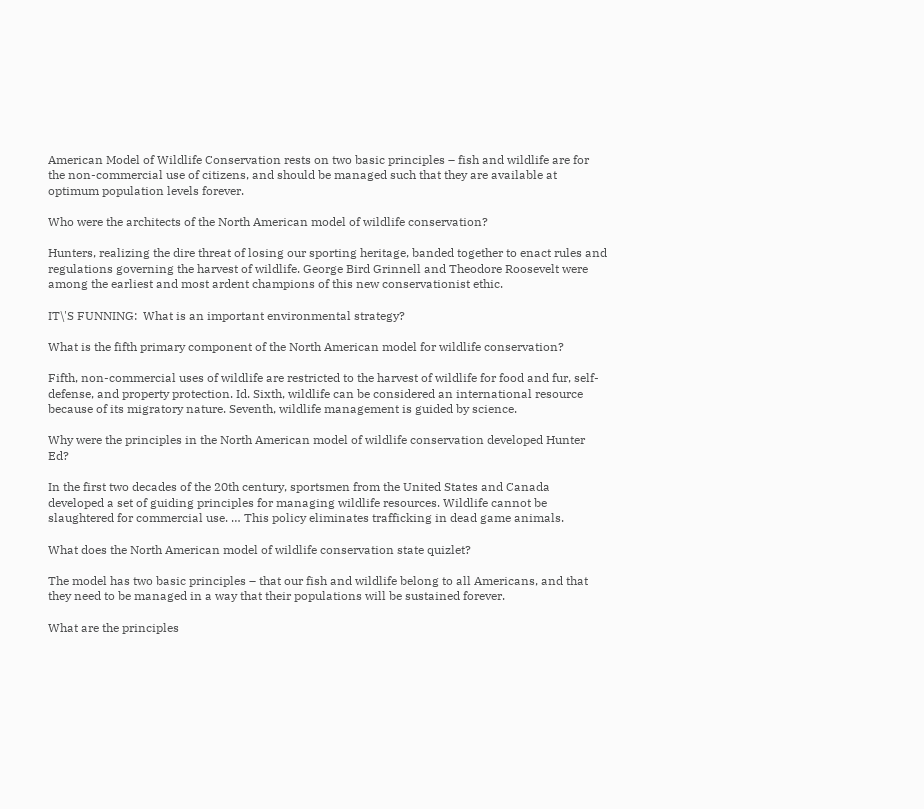American Model of Wildlife Conservation rests on two basic principles – fish and wildlife are for the non-commercial use of citizens, and should be managed such that they are available at optimum population levels forever.

Who were the architects of the North American model of wildlife conservation?

Hunters, realizing the dire threat of losing our sporting heritage, banded together to enact rules and regulations governing the harvest of wildlife. George Bird Grinnell and Theodore Roosevelt were among the earliest and most ardent champions of this new conservationist ethic.

IT\'S FUNNING:  What is an important environmental strategy?

What is the fifth primary component of the North American model for wildlife conservation?

Fifth, non-commercial uses of wildlife are restricted to the harvest of wildlife for food and fur, self-defense, and property protection. Id. Sixth, wildlife can be considered an international resource because of its migratory nature. Seventh, wildlife management is guided by science.

Why were the principles in the North American model of wildlife conservation developed Hunter Ed?

In the first two decades of the 20th century, sportsmen from the United States and Canada developed a set of guiding principles for managing wildlife resources. Wildlife cannot be slaughtered for commercial use. … This policy eliminates trafficking in dead game animals.

What does the North American model of wildlife conservation state quizlet?

The model has two basic principles – that our fish and wildlife belong to all Americans, and that they need to be managed in a way that their populations will be sustained forever.

What are the principles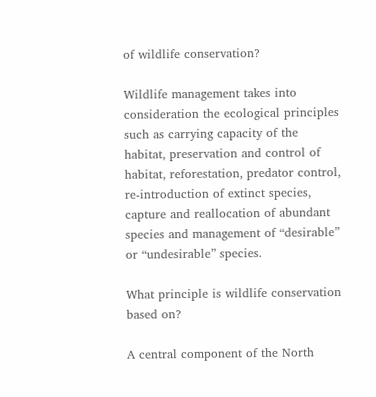of wildlife conservation?

Wildlife management takes into consideration the ecological principles such as carrying capacity of the habitat, preservation and control of habitat, reforestation, predator control, re-introduction of extinct species, capture and reallocation of abundant species and management of “desirable” or “undesirable” species.

What principle is wildlife conservation based on?

A central component of the North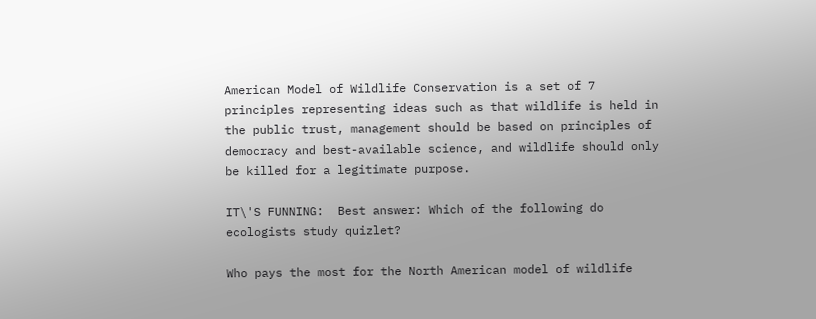American Model of Wildlife Conservation is a set of 7 principles representing ideas such as that wildlife is held in the public trust, management should be based on principles of democracy and best-available science, and wildlife should only be killed for a legitimate purpose.

IT\'S FUNNING:  Best answer: Which of the following do ecologists study quizlet?

Who pays the most for the North American model of wildlife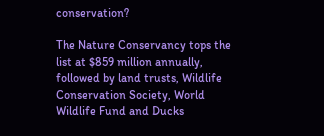conservation?

The Nature Conservancy tops the list at $859 million annually, followed by land trusts, Wildlife Conservation Society, World Wildlife Fund and Ducks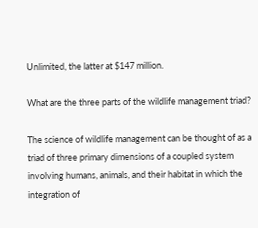Unlimited, the latter at $147 million.

What are the three parts of the wildlife management triad?

The science of wildlife management can be thought of as a triad of three primary dimensions of a coupled system involving humans, animals, and their habitat in which the integration of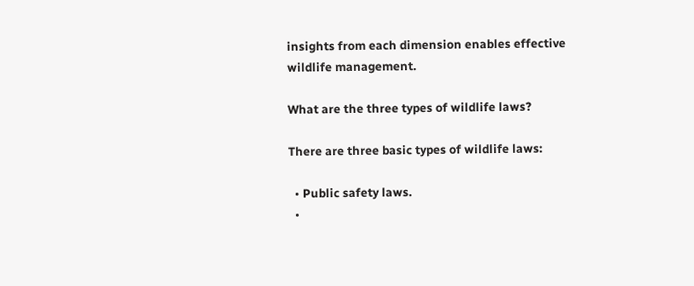insights from each dimension enables effective wildlife management.

What are the three types of wildlife laws?

There are three basic types of wildlife laws:

  • Public safety laws.
  •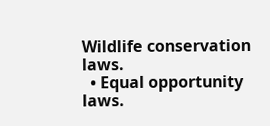Wildlife conservation laws.
  • Equal opportunity laws.